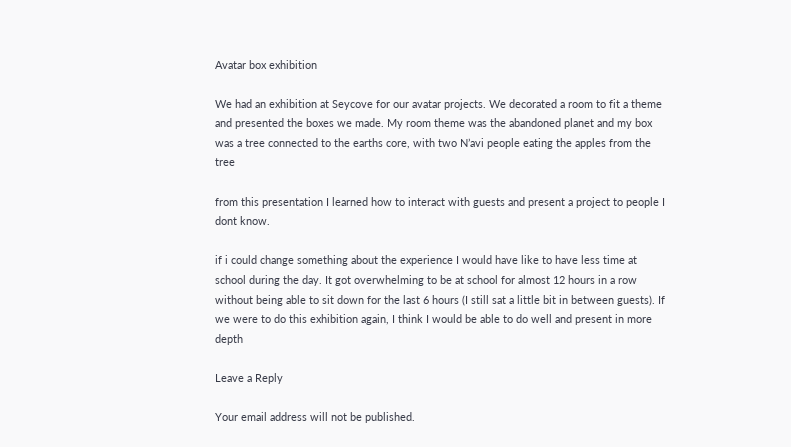Avatar box exhibition

We had an exhibition at Seycove for our avatar projects. We decorated a room to fit a theme and presented the boxes we made. My room theme was the abandoned planet and my box was a tree connected to the earths core, with two N’avi people eating the apples from the tree

from this presentation I learned how to interact with guests and present a project to people I dont know.

if i could change something about the experience I would have like to have less time at school during the day. It got overwhelming to be at school for almost 12 hours in a row without being able to sit down for the last 6 hours (I still sat a little bit in between guests). If we were to do this exhibition again, I think I would be able to do well and present in more depth

Leave a Reply

Your email address will not be published.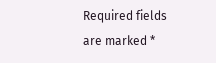Required fields are marked *